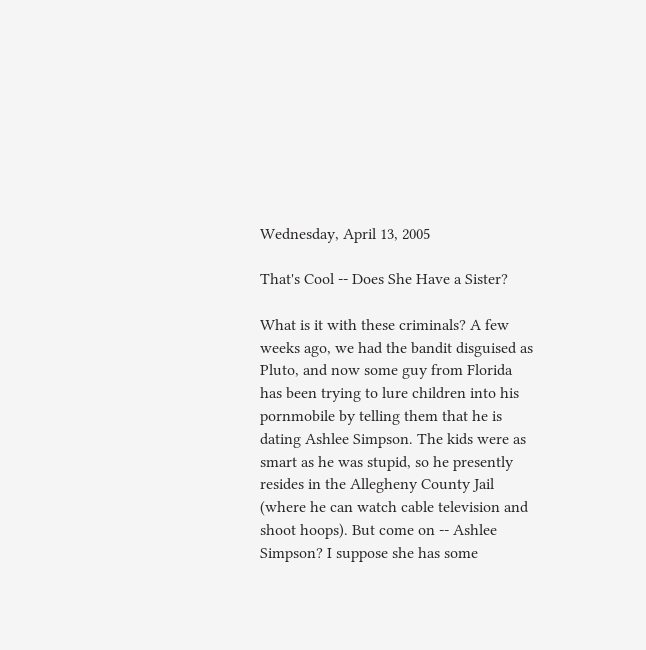Wednesday, April 13, 2005

That's Cool -- Does She Have a Sister?

What is it with these criminals? A few weeks ago, we had the bandit disguised as Pluto, and now some guy from Florida has been trying to lure children into his pornmobile by telling them that he is dating Ashlee Simpson. The kids were as smart as he was stupid, so he presently resides in the Allegheny County Jail (where he can watch cable television and shoot hoops). But come on -- Ashlee Simpson? I suppose she has some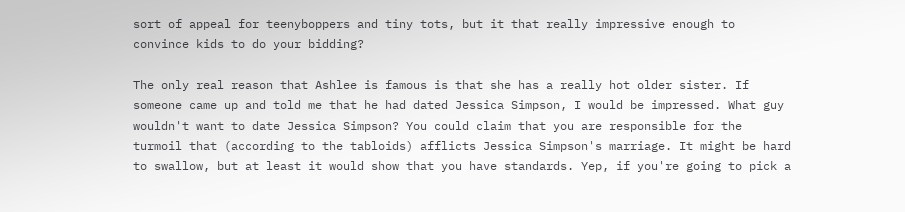sort of appeal for teenyboppers and tiny tots, but it that really impressive enough to convince kids to do your bidding?

The only real reason that Ashlee is famous is that she has a really hot older sister. If someone came up and told me that he had dated Jessica Simpson, I would be impressed. What guy wouldn't want to date Jessica Simpson? You could claim that you are responsible for the turmoil that (according to the tabloids) afflicts Jessica Simpson's marriage. It might be hard to swallow, but at least it would show that you have standards. Yep, if you're going to pick a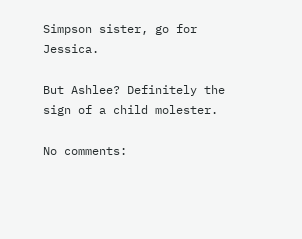Simpson sister, go for Jessica.

But Ashlee? Definitely the sign of a child molester.

No comments: